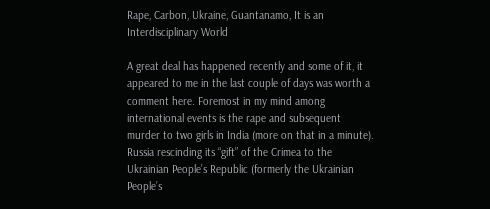Rape, Carbon, Ukraine, Guantanamo, It is an Interdisciplinary World

A great deal has happened recently and some of it, it appeared to me in the last couple of days was worth a comment here. Foremost in my mind among international events is the rape and subsequent murder to two girls in India (more on that in a minute). Russia rescinding its “gift” of the Crimea to the Ukrainian People’s Republic (formerly the Ukrainian People’s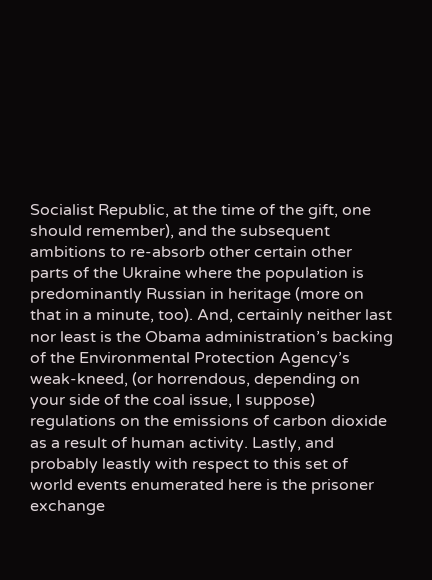Socialist Republic, at the time of the gift, one should remember), and the subsequent ambitions to re-absorb other certain other parts of the Ukraine where the population is predominantly Russian in heritage (more on that in a minute, too). And, certainly neither last nor least is the Obama administration’s backing of the Environmental Protection Agency’s weak-kneed, (or horrendous, depending on your side of the coal issue, I suppose) regulations on the emissions of carbon dioxide as a result of human activity. Lastly, and probably leastly with respect to this set of world events enumerated here is the prisoner exchange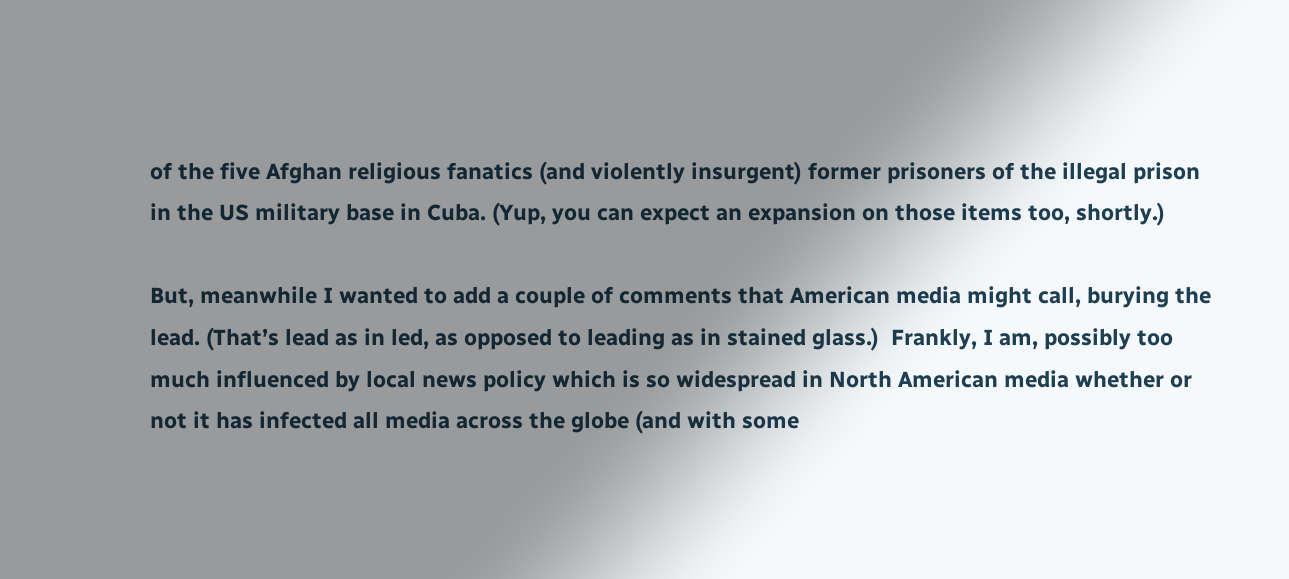of the five Afghan religious fanatics (and violently insurgent) former prisoners of the illegal prison in the US military base in Cuba. (Yup, you can expect an expansion on those items too, shortly.)

But, meanwhile I wanted to add a couple of comments that American media might call, burying the lead. (That’s lead as in led, as opposed to leading as in stained glass.)  Frankly, I am, possibly too much influenced by local news policy which is so widespread in North American media whether or not it has infected all media across the globe (and with some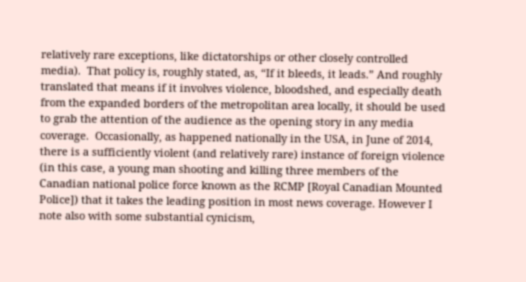relatively rare exceptions, like dictatorships or other closely controlled media).  That policy is, roughly stated, as, “If it bleeds, it leads.” And roughly translated that means if it involves violence, bloodshed, and especially death from the expanded borders of the metropolitan area locally, it should be used to grab the attention of the audience as the opening story in any media coverage.  Occasionally, as happened nationally in the USA, in June of 2014, there is a sufficiently violent (and relatively rare) instance of foreign violence (in this case, a young man shooting and killing three members of the Canadian national police force known as the RCMP [Royal Canadian Mounted Police]) that it takes the leading position in most news coverage. However I note also with some substantial cynicism,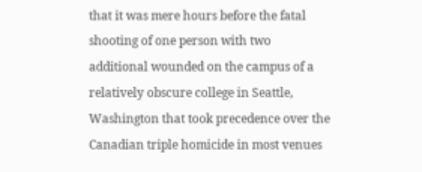that it was mere hours before the fatal shooting of one person with two additional wounded on the campus of a relatively obscure college in Seattle, Washington that took precedence over the Canadian triple homicide in most venues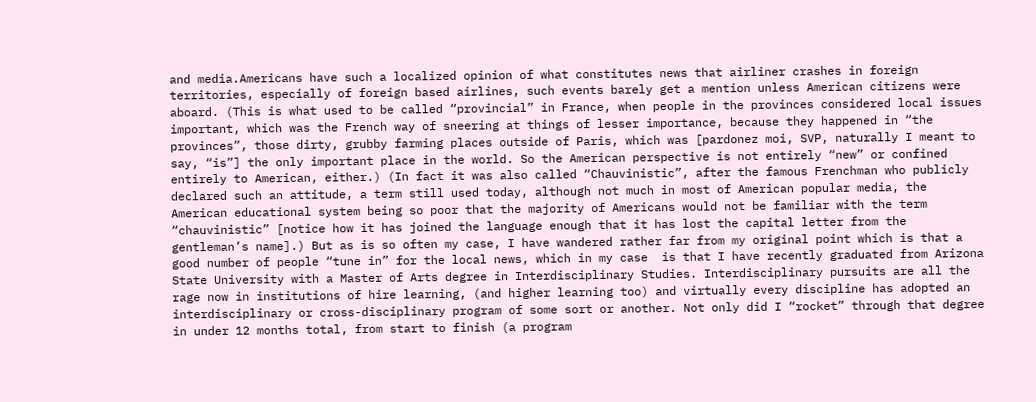and media.Americans have such a localized opinion of what constitutes news that airliner crashes in foreign territories, especially of foreign based airlines, such events barely get a mention unless American citizens were aboard. (This is what used to be called “provincial” in France, when people in the provinces considered local issues important, which was the French way of sneering at things of lesser importance, because they happened in “the provinces”, those dirty, grubby farming places outside of Paris, which was [pardonez moi, SVP, naturally I meant to say, “is”] the only important place in the world. So the American perspective is not entirely “new” or confined entirely to American, either.) (In fact it was also called “Chauvinistic”, after the famous Frenchman who publicly declared such an attitude, a term still used today, although not much in most of American popular media, the American educational system being so poor that the majority of Americans would not be familiar with the term “chauvinistic” [notice how it has joined the language enough that it has lost the capital letter from the gentleman’s name].) But as is so often my case, I have wandered rather far from my original point which is that a good number of people “tune in” for the local news, which in my case  is that I have recently graduated from Arizona State University with a Master of Arts degree in Interdisciplinary Studies. Interdisciplinary pursuits are all the rage now in institutions of hire learning, (and higher learning too) and virtually every discipline has adopted an interdisciplinary or cross-disciplinary program of some sort or another. Not only did I “rocket” through that degree in under 12 months total, from start to finish (a program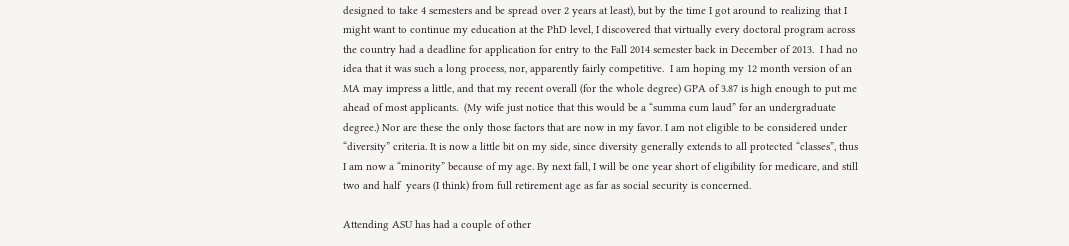designed to take 4 semesters and be spread over 2 years at least), but by the time I got around to realizing that I might want to continue my education at the PhD level, I discovered that virtually every doctoral program across the country had a deadline for application for entry to the Fall 2014 semester back in December of 2013.  I had no idea that it was such a long process, nor, apparently fairly competitive.  I am hoping my 12 month version of an MA may impress a little, and that my recent overall (for the whole degree) GPA of 3.87 is high enough to put me ahead of most applicants.  (My wife just notice that this would be a “summa cum laud” for an undergraduate degree.) Nor are these the only those factors that are now in my favor. I am not eligible to be considered under  “diversity” criteria. It is now a little bit on my side, since diversity generally extends to all protected “classes”, thus I am now a “minority” because of my age. By next fall, I will be one year short of eligibility for medicare, and still two and half  years (I think) from full retirement age as far as social security is concerned.

Attending ASU has had a couple of other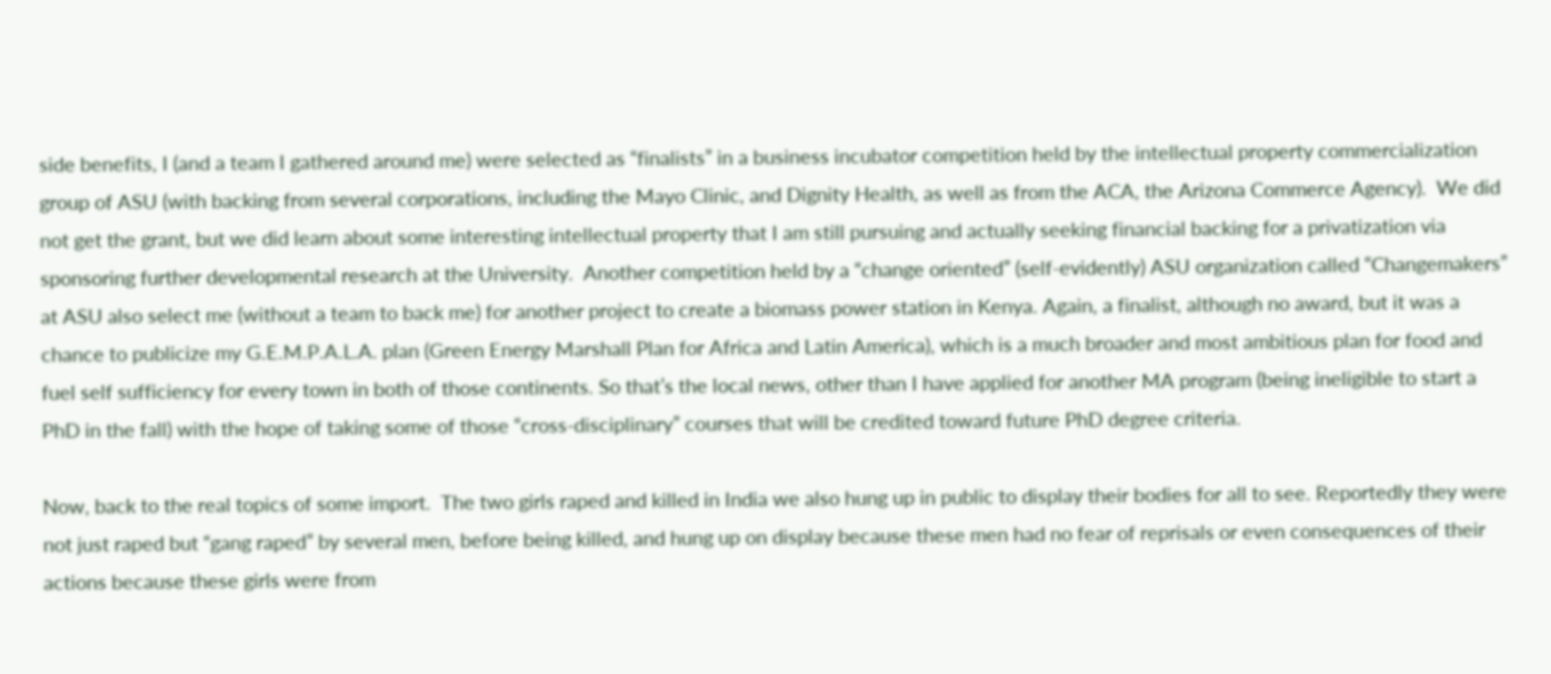side benefits, I (and a team I gathered around me) were selected as “finalists” in a business incubator competition held by the intellectual property commercialization group of ASU (with backing from several corporations, including the Mayo Clinic, and Dignity Health, as well as from the ACA, the Arizona Commerce Agency).  We did not get the grant, but we did learn about some interesting intellectual property that I am still pursuing and actually seeking financial backing for a privatization via sponsoring further developmental research at the University.  Another competition held by a “change oriented” (self-evidently) ASU organization called “Changemakers” at ASU also select me (without a team to back me) for another project to create a biomass power station in Kenya. Again, a finalist, although no award, but it was a chance to publicize my G.E.M.P.A.L.A. plan (Green Energy Marshall Plan for Africa and Latin America), which is a much broader and most ambitious plan for food and fuel self sufficiency for every town in both of those continents. So that’s the local news, other than I have applied for another MA program (being ineligible to start a PhD in the fall) with the hope of taking some of those “cross-disciplinary” courses that will be credited toward future PhD degree criteria.

Now, back to the real topics of some import.  The two girls raped and killed in India we also hung up in public to display their bodies for all to see. Reportedly they were not just raped but “gang raped” by several men, before being killed, and hung up on display because these men had no fear of reprisals or even consequences of their actions because these girls were from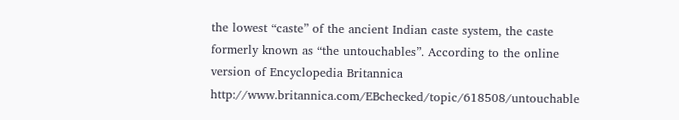the lowest “caste” of the ancient Indian caste system, the caste formerly known as “the untouchables”. According to the online version of Encyclopedia Britannica http://www.britannica.com/EBchecked/topic/618508/untouchable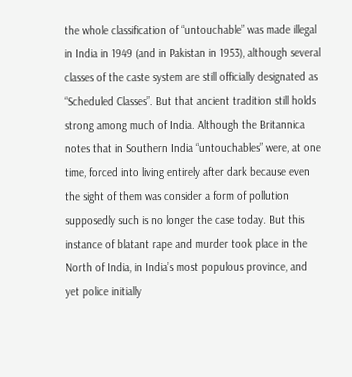the whole classification of “untouchable” was made illegal in India in 1949 (and in Pakistan in 1953), although several classes of the caste system are still officially designated as “Scheduled Classes”. But that ancient tradition still holds strong among much of India. Although the Britannica notes that in Southern India “untouchables” were, at one time, forced into living entirely after dark because even the sight of them was consider a form of pollution supposedly such is no longer the case today. But this instance of blatant rape and murder took place in the North of India, in India’s most populous province, and yet police initially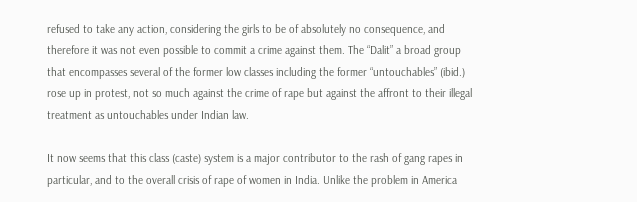refused to take any action, considering the girls to be of absolutely no consequence, and therefore it was not even possible to commit a crime against them. The “Dalit” a broad group that encompasses several of the former low classes including the former “untouchables” (ibid.) rose up in protest, not so much against the crime of rape but against the affront to their illegal treatment as untouchables under Indian law.

It now seems that this class (caste) system is a major contributor to the rash of gang rapes in particular, and to the overall crisis of rape of women in India. Unlike the problem in America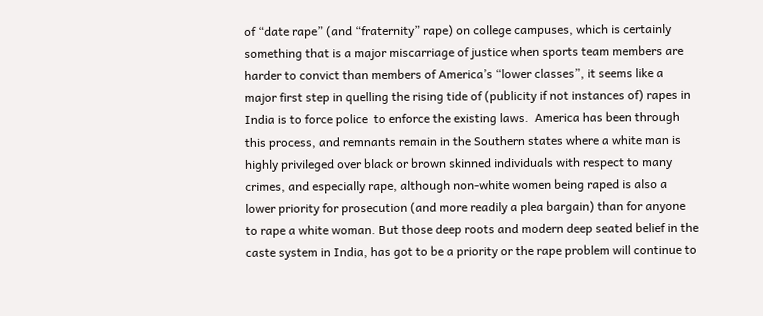of “date rape” (and “fraternity” rape) on college campuses, which is certainly something that is a major miscarriage of justice when sports team members are harder to convict than members of America’s “lower classes”, it seems like a major first step in quelling the rising tide of (publicity if not instances of) rapes in India is to force police  to enforce the existing laws.  America has been through this process, and remnants remain in the Southern states where a white man is highly privileged over black or brown skinned individuals with respect to many crimes, and especially rape, although non-white women being raped is also a lower priority for prosecution (and more readily a plea bargain) than for anyone to rape a white woman. But those deep roots and modern deep seated belief in the caste system in India, has got to be a priority or the rape problem will continue to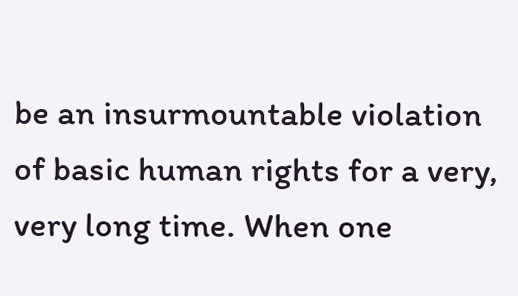be an insurmountable violation of basic human rights for a very, very long time. When one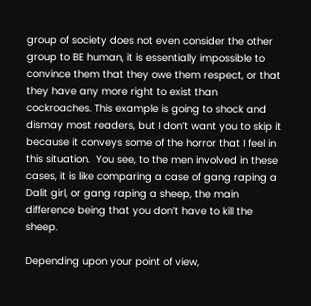group of society does not even consider the other group to BE human, it is essentially impossible to convince them that they owe them respect, or that they have any more right to exist than cockroaches. This example is going to shock and dismay most readers, but I don’t want you to skip it because it conveys some of the horror that I feel in this situation.  You see, to the men involved in these cases, it is like comparing a case of gang raping a Dalit girl, or gang raping a sheep, the main difference being that you don’t have to kill the sheep.

Depending upon your point of view,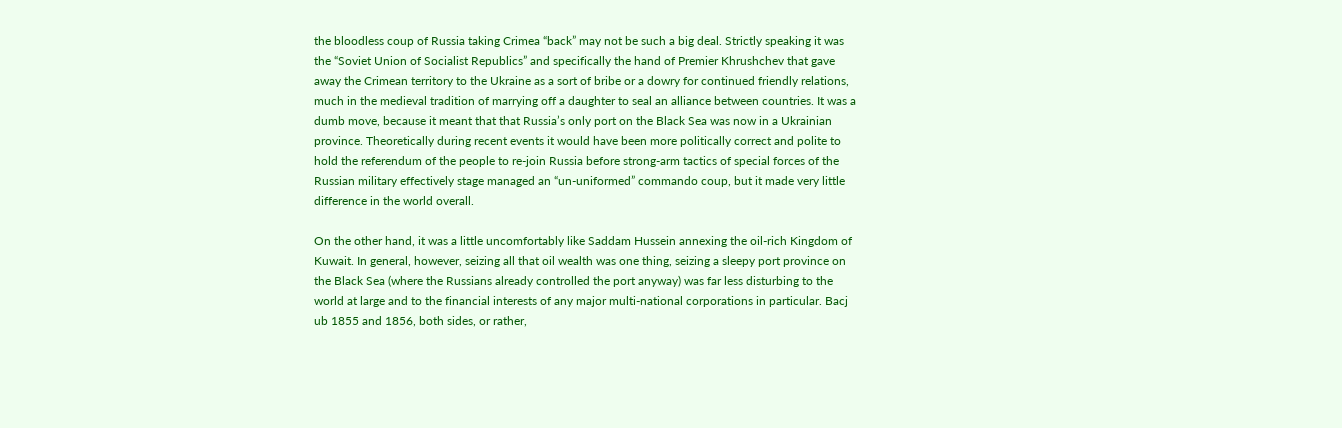the bloodless coup of Russia taking Crimea “back” may not be such a big deal. Strictly speaking it was the “Soviet Union of Socialist Republics” and specifically the hand of Premier Khrushchev that gave away the Crimean territory to the Ukraine as a sort of bribe or a dowry for continued friendly relations, much in the medieval tradition of marrying off a daughter to seal an alliance between countries. It was a dumb move, because it meant that that Russia’s only port on the Black Sea was now in a Ukrainian province. Theoretically during recent events it would have been more politically correct and polite to hold the referendum of the people to re-join Russia before strong-arm tactics of special forces of the Russian military effectively stage managed an “un-uniformed” commando coup, but it made very little difference in the world overall.

On the other hand, it was a little uncomfortably like Saddam Hussein annexing the oil-rich Kingdom of Kuwait. In general, however, seizing all that oil wealth was one thing, seizing a sleepy port province on the Black Sea (where the Russians already controlled the port anyway) was far less disturbing to the world at large and to the financial interests of any major multi-national corporations in particular. Bacj ub 1855 and 1856, both sides, or rather,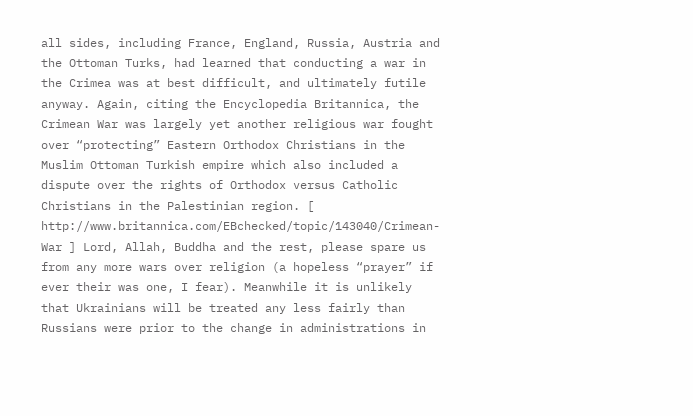all sides, including France, England, Russia, Austria and the Ottoman Turks, had learned that conducting a war in the Crimea was at best difficult, and ultimately futile anyway. Again, citing the Encyclopedia Britannica, the Crimean War was largely yet another religious war fought over “protecting” Eastern Orthodox Christians in the Muslim Ottoman Turkish empire which also included a dispute over the rights of Orthodox versus Catholic Christians in the Palestinian region. [ http://www.britannica.com/EBchecked/topic/143040/Crimean-War ] Lord, Allah, Buddha and the rest, please spare us from any more wars over religion (a hopeless “prayer” if ever their was one, I fear). Meanwhile it is unlikely that Ukrainians will be treated any less fairly than Russians were prior to the change in administrations in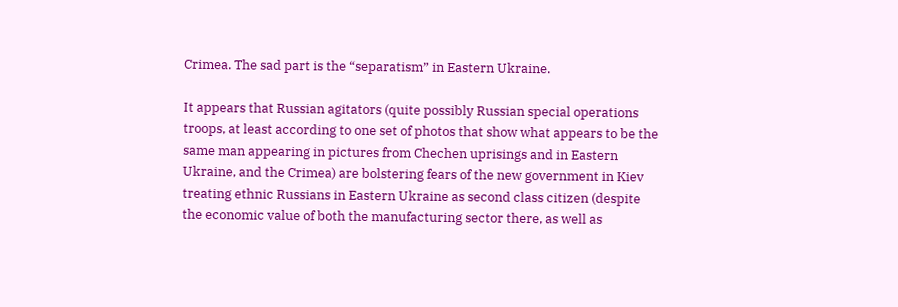Crimea. The sad part is the “separatism” in Eastern Ukraine.

It appears that Russian agitators (quite possibly Russian special operations troops, at least according to one set of photos that show what appears to be the same man appearing in pictures from Chechen uprisings and in Eastern Ukraine, and the Crimea) are bolstering fears of the new government in Kiev treating ethnic Russians in Eastern Ukraine as second class citizen (despite the economic value of both the manufacturing sector there, as well as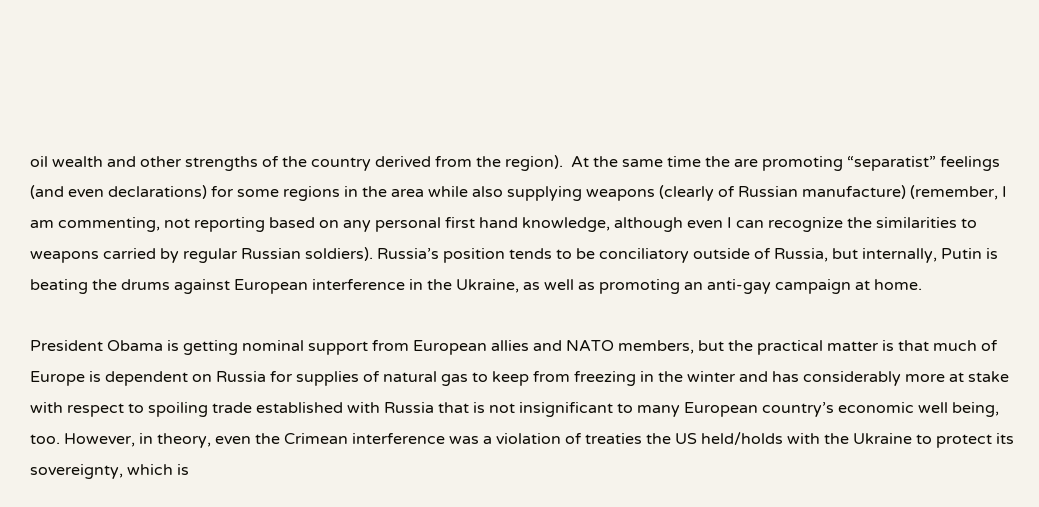oil wealth and other strengths of the country derived from the region).  At the same time the are promoting “separatist” feelings (and even declarations) for some regions in the area while also supplying weapons (clearly of Russian manufacture) (remember, I am commenting, not reporting based on any personal first hand knowledge, although even I can recognize the similarities to weapons carried by regular Russian soldiers). Russia’s position tends to be conciliatory outside of Russia, but internally, Putin is beating the drums against European interference in the Ukraine, as well as promoting an anti-gay campaign at home.

President Obama is getting nominal support from European allies and NATO members, but the practical matter is that much of Europe is dependent on Russia for supplies of natural gas to keep from freezing in the winter and has considerably more at stake with respect to spoiling trade established with Russia that is not insignificant to many European country’s economic well being, too. However, in theory, even the Crimean interference was a violation of treaties the US held/holds with the Ukraine to protect its sovereignty, which is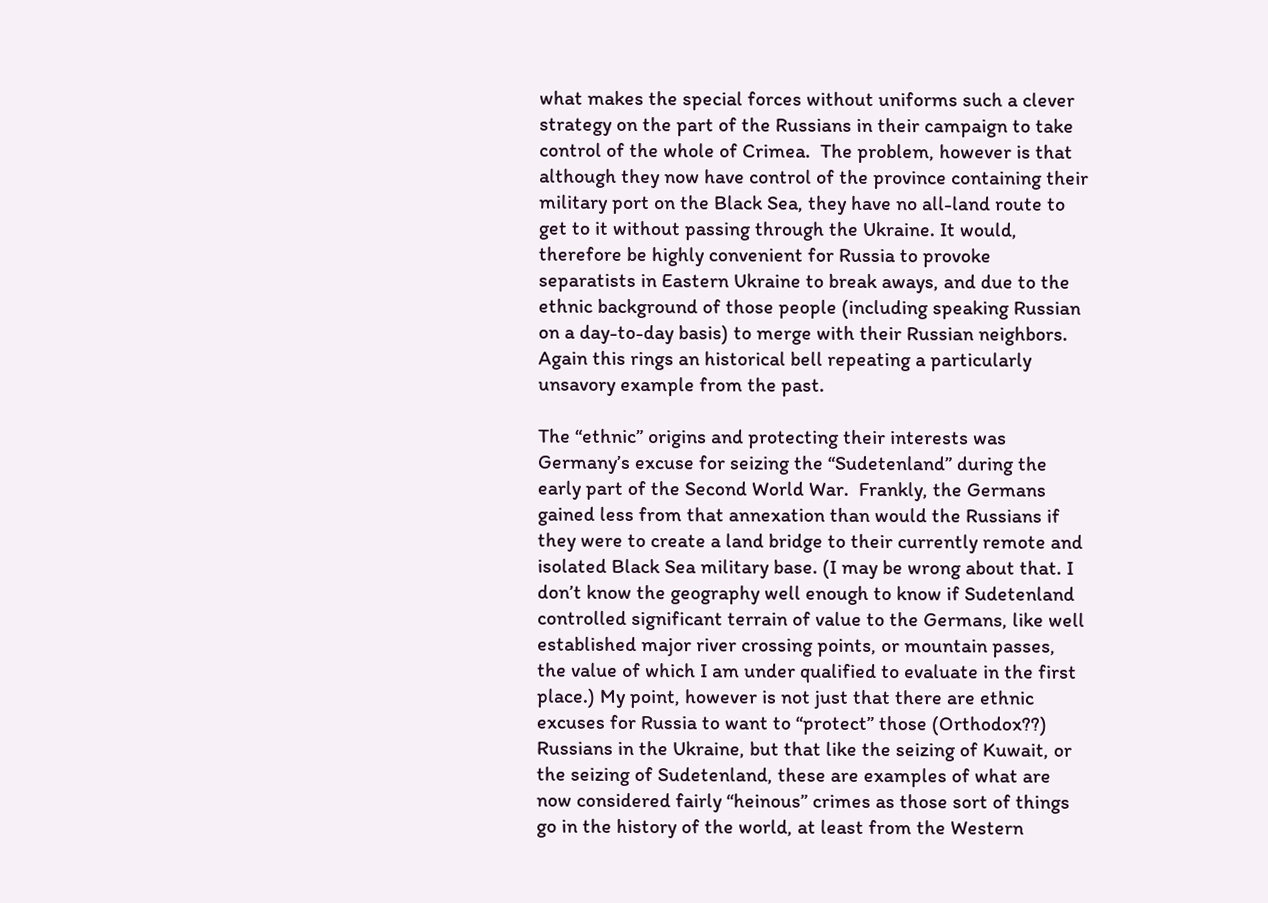what makes the special forces without uniforms such a clever strategy on the part of the Russians in their campaign to take control of the whole of Crimea.  The problem, however is that although they now have control of the province containing their military port on the Black Sea, they have no all-land route to get to it without passing through the Ukraine. It would, therefore be highly convenient for Russia to provoke separatists in Eastern Ukraine to break aways, and due to the ethnic background of those people (including speaking Russian on a day-to-day basis) to merge with their Russian neighbors.  Again this rings an historical bell repeating a particularly unsavory example from the past.

The “ethnic” origins and protecting their interests was Germany’s excuse for seizing the “Sudetenland” during the early part of the Second World War.  Frankly, the Germans gained less from that annexation than would the Russians if they were to create a land bridge to their currently remote and isolated Black Sea military base. (I may be wrong about that. I don’t know the geography well enough to know if Sudetenland controlled significant terrain of value to the Germans, like well established major river crossing points, or mountain passes, the value of which I am under qualified to evaluate in the first place.) My point, however is not just that there are ethnic excuses for Russia to want to “protect” those (Orthodox??) Russians in the Ukraine, but that like the seizing of Kuwait, or the seizing of Sudetenland, these are examples of what are now considered fairly “heinous” crimes as those sort of things go in the history of the world, at least from the Western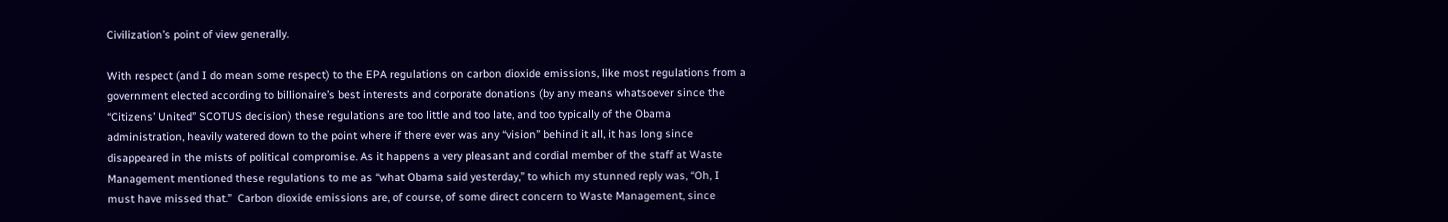Civilization’s point of view generally.

With respect (and I do mean some respect) to the EPA regulations on carbon dioxide emissions, like most regulations from a government elected according to billionaire’s best interests and corporate donations (by any means whatsoever since the “Citizens’ United” SCOTUS decision) these regulations are too little and too late, and too typically of the Obama administration, heavily watered down to the point where if there ever was any “vision” behind it all, it has long since disappeared in the mists of political compromise. As it happens a very pleasant and cordial member of the staff at Waste Management mentioned these regulations to me as “what Obama said yesterday,” to which my stunned reply was, “Oh, I must have missed that.”  Carbon dioxide emissions are, of course, of some direct concern to Waste Management, since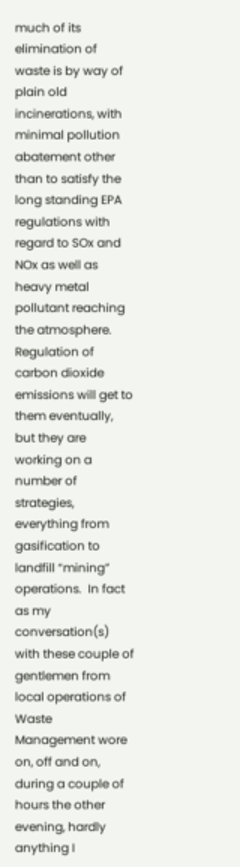much of its elimination of waste is by way of plain old incinerations, with minimal pollution abatement other than to satisfy the long standing EPA regulations with regard to SOx and NOx as well as heavy metal pollutant reaching the atmosphere. Regulation of carbon dioxide emissions will get to them eventually, but they are working on a number of strategies, everything from gasification to landfill “mining” operations.  In fact as my conversation(s) with these couple of gentlemen from local operations of Waste Management wore on, off and on, during a couple of hours the other evening, hardly anything I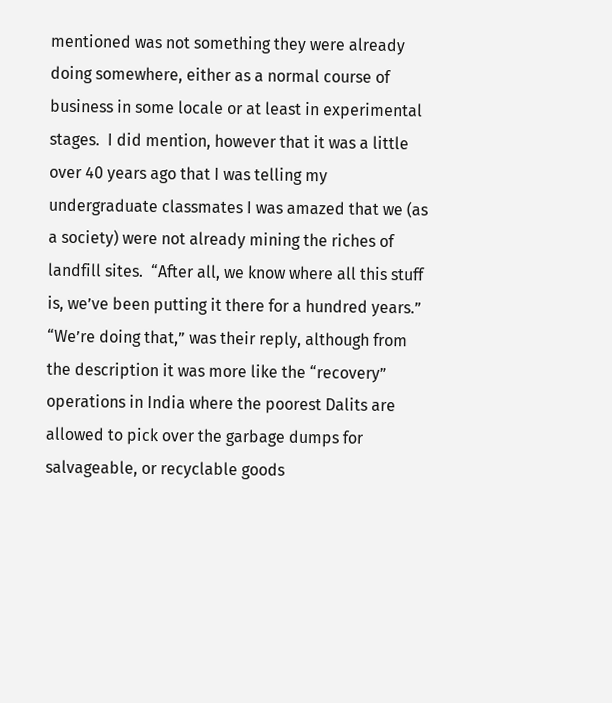mentioned was not something they were already doing somewhere, either as a normal course of business in some locale or at least in experimental stages.  I did mention, however that it was a little over 40 years ago that I was telling my undergraduate classmates I was amazed that we (as a society) were not already mining the riches of landfill sites.  “After all, we know where all this stuff is, we’ve been putting it there for a hundred years.”  “We’re doing that,” was their reply, although from the description it was more like the “recovery” operations in India where the poorest Dalits are allowed to pick over the garbage dumps for salvageable, or recyclable goods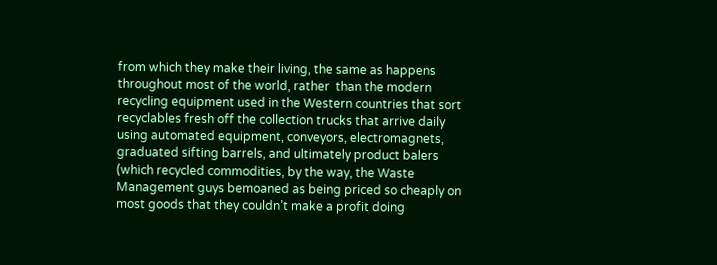from which they make their living, the same as happens throughout most of the world, rather  than the modern recycling equipment used in the Western countries that sort recyclables fresh off the collection trucks that arrive daily using automated equipment, conveyors, electromagnets, graduated sifting barrels, and ultimately product balers (which recycled commodities, by the way, the Waste Management guys bemoaned as being priced so cheaply on most goods that they couldn’t make a profit doing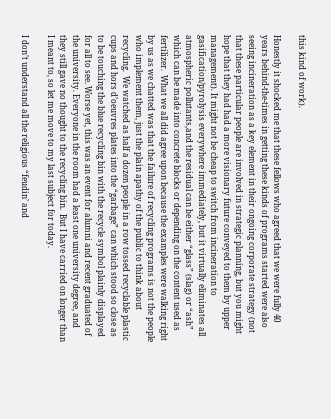this kind of work).

Honestly it shocked me that these fellows who agreed that we were fully 40 years behind-the-times in getting these kinds of programs started were also seeing incineration as a key element in their ongoing corporate strategy (not that these particular people are involved in strategic planning, but you might hope that they had had a more visionary future conveyed to them by upper management). It might not be cheap to switch from incineration to gasification/pyrolysis everywhere immediately, but it virtually eliminates all atmospheric pollutants,and the residual can be either “glass” (slag) or “ash” which can be made into concrete blocks or depending on the content used as fertilizer.  What we all did agree upon because the examples were walking right by us as we chatted was that the failure of recycling programs is not the people who implement them, just the plain apathy of the public to think about recycling.  We watched as half a dozen people in a row tossed recyclable plastic cups and hors d’oeuvres plates into the “garbage” can which stood so close as to be touching the blue recycling bin with the recycle symbol plainly displayed for all to see. Worse yet, this was an event for alumni and recent graduated of the university. Everyone in the room had a least one university degree, and they still gave no thought to the recycling bin.  But I have carried on longer than I meant to, so let me move to my last subject for today.

I don’t understand all the religious “feudin’ and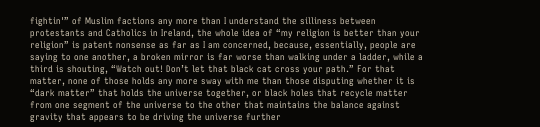fightin'” of Muslim factions any more than I understand the silliness between protestants and Catholics in Ireland, the whole idea of “my religion is better than your religion” is patent nonsense as far as I am concerned, because, essentially, people are saying to one another, a broken mirror is far worse than walking under a ladder, while a third is shouting, “Watch out! Don’t let that black cat cross your path.” For that matter, none of those holds any more sway with me than those disputing whether it is “dark matter” that holds the universe together, or black holes that recycle matter from one segment of the universe to the other that maintains the balance against gravity that appears to be driving the universe further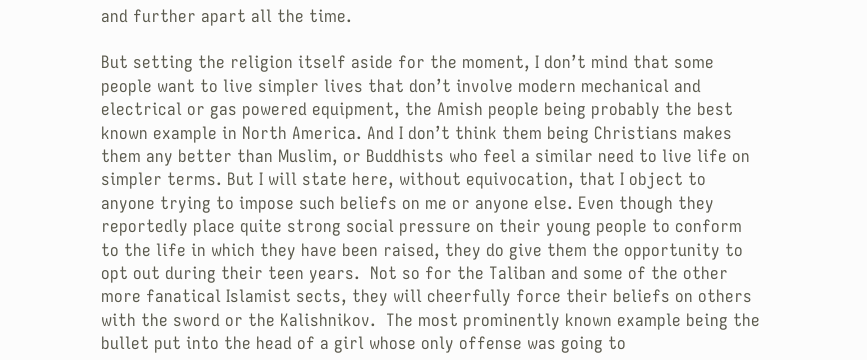and further apart all the time.

But setting the religion itself aside for the moment, I don’t mind that some people want to live simpler lives that don’t involve modern mechanical and electrical or gas powered equipment, the Amish people being probably the best known example in North America. And I don’t think them being Christians makes them any better than Muslim, or Buddhists who feel a similar need to live life on simpler terms. But I will state here, without equivocation, that I object to anyone trying to impose such beliefs on me or anyone else. Even though they reportedly place quite strong social pressure on their young people to conform to the life in which they have been raised, they do give them the opportunity to opt out during their teen years.  Not so for the Taliban and some of the other more fanatical Islamist sects, they will cheerfully force their beliefs on others with the sword or the Kalishnikov.  The most prominently known example being the bullet put into the head of a girl whose only offense was going to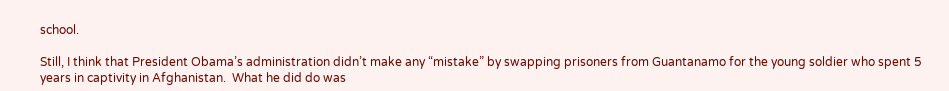school.

Still, I think that President Obama’s administration didn’t make any “mistake” by swapping prisoners from Guantanamo for the young soldier who spent 5 years in captivity in Afghanistan.  What he did do was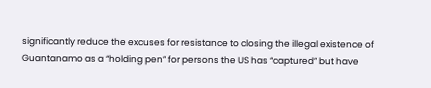significantly reduce the excuses for resistance to closing the illegal existence of Guantanamo as a “holding pen” for persons the US has “captured” but have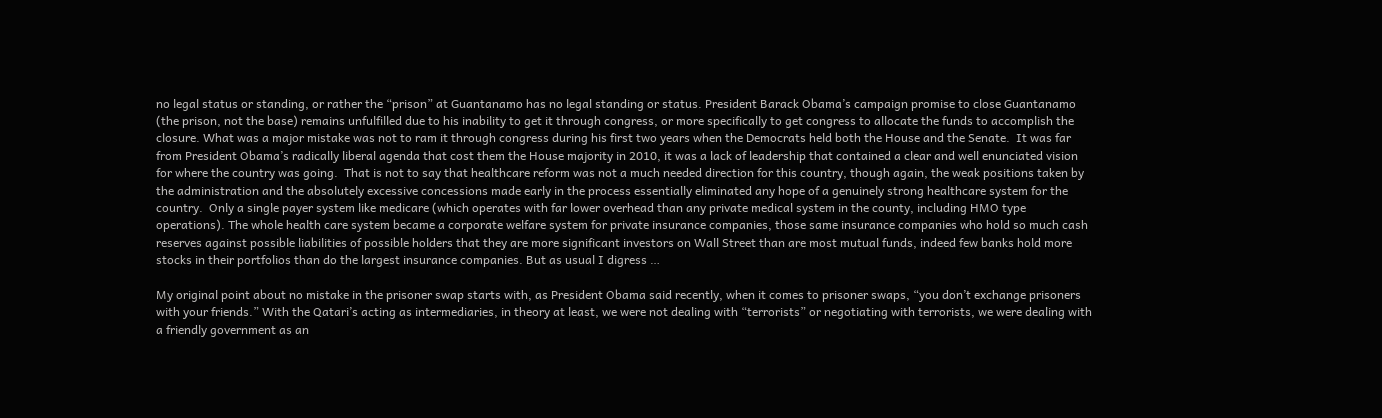no legal status or standing, or rather the “prison” at Guantanamo has no legal standing or status. President Barack Obama’s campaign promise to close Guantanamo (the prison, not the base) remains unfulfilled due to his inability to get it through congress, or more specifically to get congress to allocate the funds to accomplish the closure. What was a major mistake was not to ram it through congress during his first two years when the Democrats held both the House and the Senate.  It was far from President Obama’s radically liberal agenda that cost them the House majority in 2010, it was a lack of leadership that contained a clear and well enunciated vision for where the country was going.  That is not to say that healthcare reform was not a much needed direction for this country, though again, the weak positions taken by the administration and the absolutely excessive concessions made early in the process essentially eliminated any hope of a genuinely strong healthcare system for the country.  Only a single payer system like medicare (which operates with far lower overhead than any private medical system in the county, including HMO type operations). The whole health care system became a corporate welfare system for private insurance companies, those same insurance companies who hold so much cash reserves against possible liabilities of possible holders that they are more significant investors on Wall Street than are most mutual funds, indeed few banks hold more stocks in their portfolios than do the largest insurance companies. But as usual I digress …

My original point about no mistake in the prisoner swap starts with, as President Obama said recently, when it comes to prisoner swaps, “you don’t exchange prisoners with your friends.” With the Qatari’s acting as intermediaries, in theory at least, we were not dealing with “terrorists” or negotiating with terrorists, we were dealing with a friendly government as an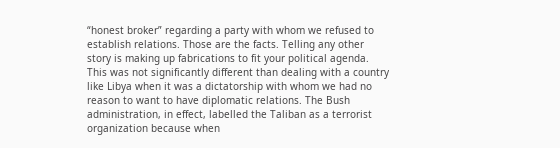“honest broker” regarding a party with whom we refused to establish relations. Those are the facts. Telling any other story is making up fabrications to fit your political agenda. This was not significantly different than dealing with a country like Libya when it was a dictatorship with whom we had no reason to want to have diplomatic relations. The Bush administration, in effect, labelled the Taliban as a terrorist organization because when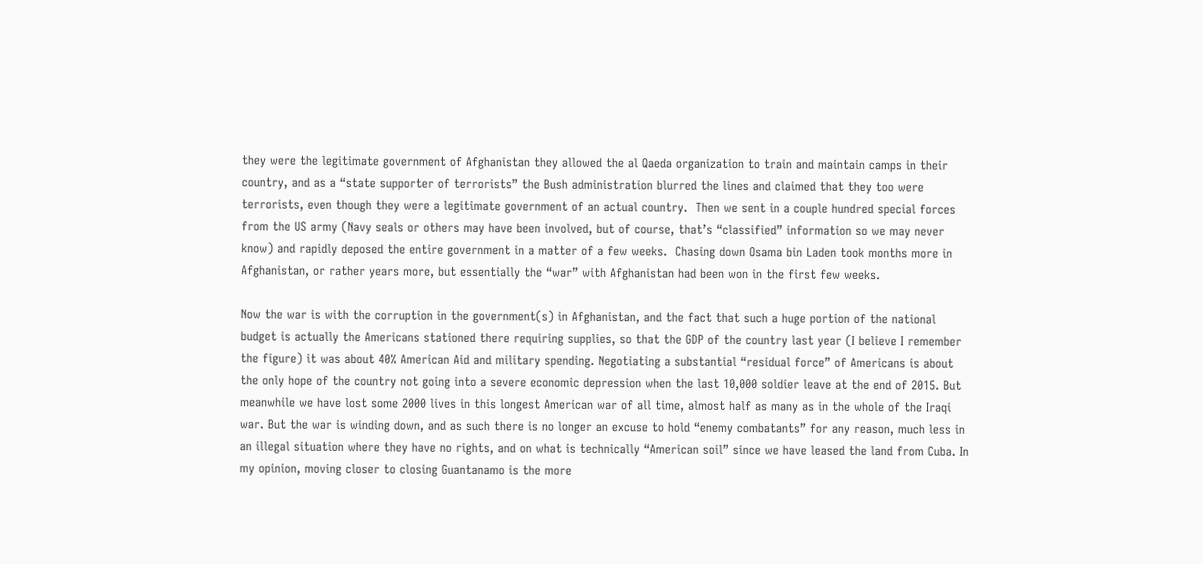they were the legitimate government of Afghanistan they allowed the al Qaeda organization to train and maintain camps in their country, and as a “state supporter of terrorists” the Bush administration blurred the lines and claimed that they too were terrorists, even though they were a legitimate government of an actual country.  Then we sent in a couple hundred special forces from the US army (Navy seals or others may have been involved, but of course, that’s “classified” information so we may never know) and rapidly deposed the entire government in a matter of a few weeks.  Chasing down Osama bin Laden took months more in Afghanistan, or rather years more, but essentially the “war” with Afghanistan had been won in the first few weeks.

Now the war is with the corruption in the government(s) in Afghanistan, and the fact that such a huge portion of the national budget is actually the Americans stationed there requiring supplies, so that the GDP of the country last year (I believe I remember the figure) it was about 40% American Aid and military spending. Negotiating a substantial “residual force” of Americans is about the only hope of the country not going into a severe economic depression when the last 10,000 soldier leave at the end of 2015. But meanwhile we have lost some 2000 lives in this longest American war of all time, almost half as many as in the whole of the Iraqi war. But the war is winding down, and as such there is no longer an excuse to hold “enemy combatants” for any reason, much less in an illegal situation where they have no rights, and on what is technically “American soil” since we have leased the land from Cuba. In my opinion, moving closer to closing Guantanamo is the more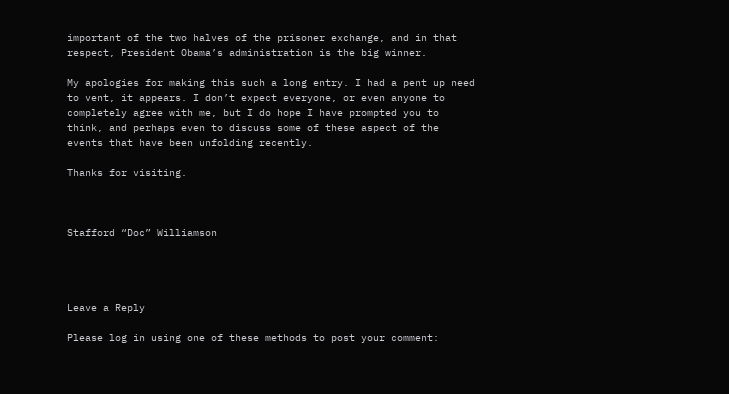important of the two halves of the prisoner exchange, and in that respect, President Obama’s administration is the big winner.

My apologies for making this such a long entry. I had a pent up need to vent, it appears. I don’t expect everyone, or even anyone to completely agree with me, but I do hope I have prompted you to think, and perhaps even to discuss some of these aspect of the events that have been unfolding recently.

Thanks for visiting.



Stafford “Doc” Williamson




Leave a Reply

Please log in using one of these methods to post your comment: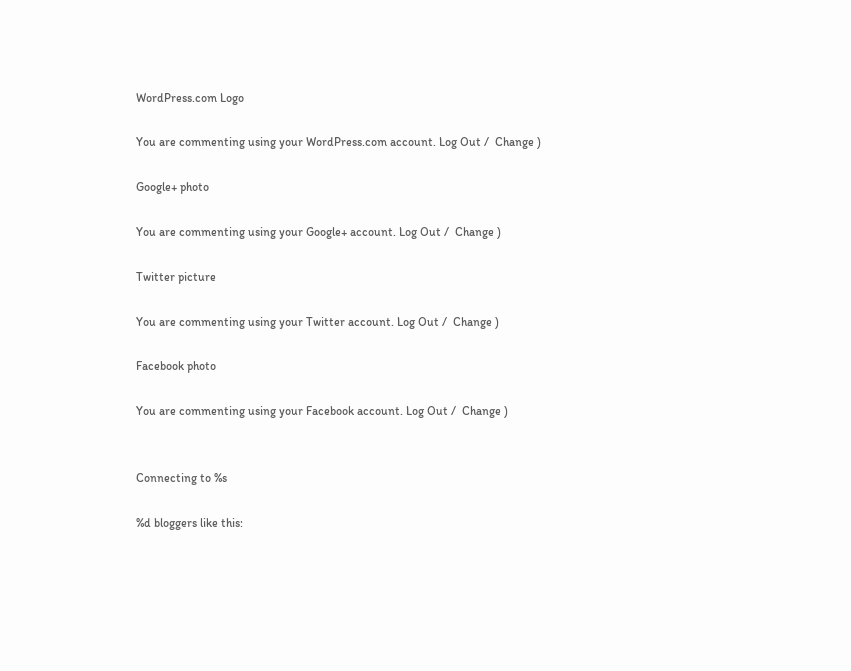WordPress.com Logo

You are commenting using your WordPress.com account. Log Out /  Change )

Google+ photo

You are commenting using your Google+ account. Log Out /  Change )

Twitter picture

You are commenting using your Twitter account. Log Out /  Change )

Facebook photo

You are commenting using your Facebook account. Log Out /  Change )


Connecting to %s

%d bloggers like this: